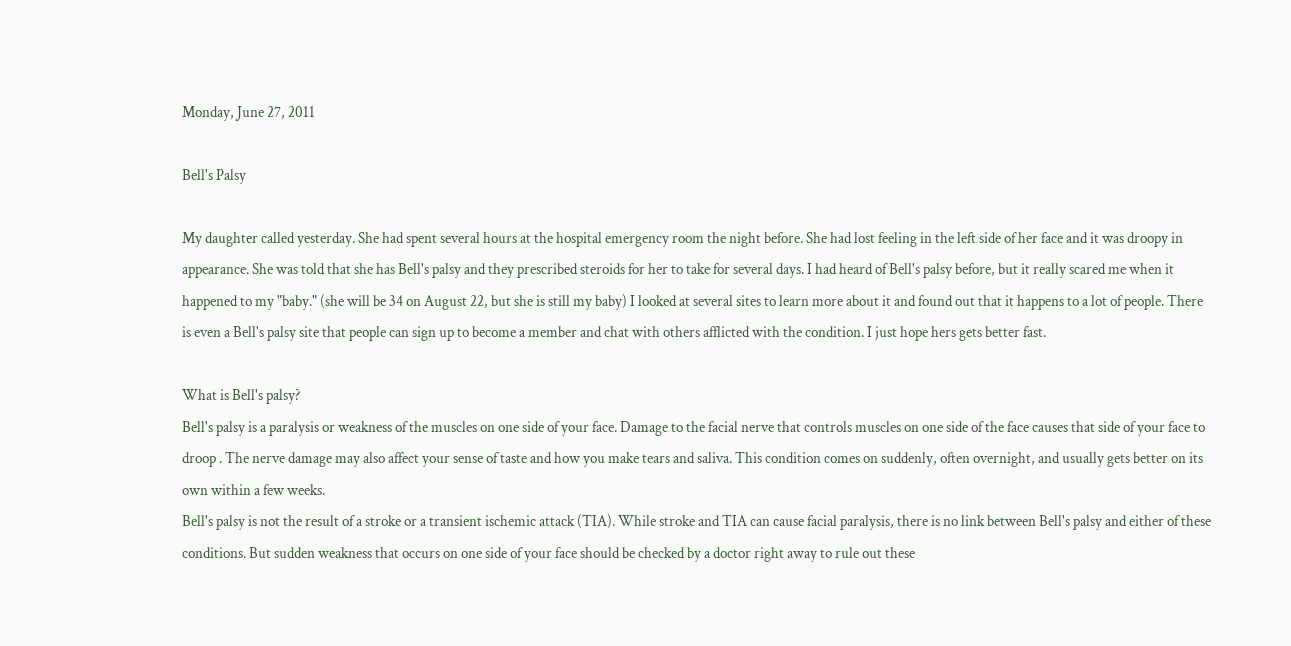Monday, June 27, 2011

Bell's Palsy

My daughter called yesterday. She had spent several hours at the hospital emergency room the night before. She had lost feeling in the left side of her face and it was droopy in appearance. She was told that she has Bell's palsy and they prescribed steroids for her to take for several days. I had heard of Bell's palsy before, but it really scared me when it happened to my "baby." (she will be 34 on August 22, but she is still my baby) I looked at several sites to learn more about it and found out that it happens to a lot of people. There is even a Bell's palsy site that people can sign up to become a member and chat with others afflicted with the condition. I just hope hers gets better fast.

What is Bell's palsy?
Bell's palsy is a paralysis or weakness of the muscles on one side of your face. Damage to the facial nerve that controls muscles on one side of the face causes that side of your face to droop . The nerve damage may also affect your sense of taste and how you make tears and saliva. This condition comes on suddenly, often overnight, and usually gets better on its own within a few weeks.
Bell's palsy is not the result of a stroke or a transient ischemic attack (TIA). While stroke and TIA can cause facial paralysis, there is no link between Bell's palsy and either of these conditions. But sudden weakness that occurs on one side of your face should be checked by a doctor right away to rule out these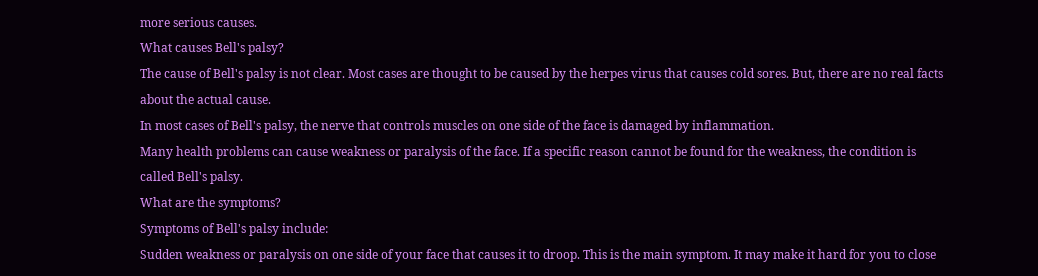more serious causes.
What causes Bell's palsy?
The cause of Bell's palsy is not clear. Most cases are thought to be caused by the herpes virus that causes cold sores. But, there are no real facts about the actual cause.
In most cases of Bell's palsy, the nerve that controls muscles on one side of the face is damaged by inflammation.
Many health problems can cause weakness or paralysis of the face. If a specific reason cannot be found for the weakness, the condition is called Bell's palsy.
What are the symptoms?
Symptoms of Bell's palsy include:
Sudden weakness or paralysis on one side of your face that causes it to droop. This is the main symptom. It may make it hard for you to close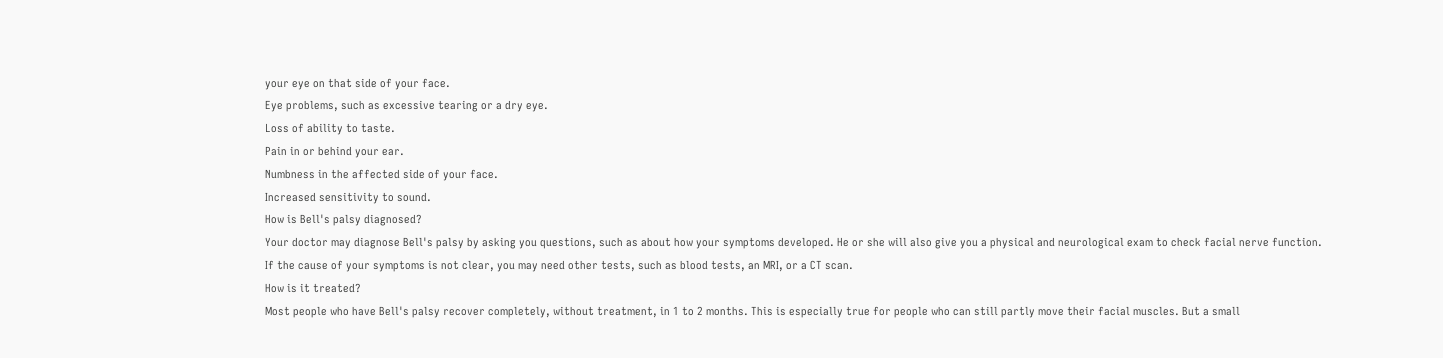your eye on that side of your face.
Eye problems, such as excessive tearing or a dry eye.
Loss of ability to taste.
Pain in or behind your ear.
Numbness in the affected side of your face.
Increased sensitivity to sound.
How is Bell's palsy diagnosed?
Your doctor may diagnose Bell's palsy by asking you questions, such as about how your symptoms developed. He or she will also give you a physical and neurological exam to check facial nerve function.
If the cause of your symptoms is not clear, you may need other tests, such as blood tests, an MRI, or a CT scan.
How is it treated?
Most people who have Bell's palsy recover completely, without treatment, in 1 to 2 months. This is especially true for people who can still partly move their facial muscles. But a small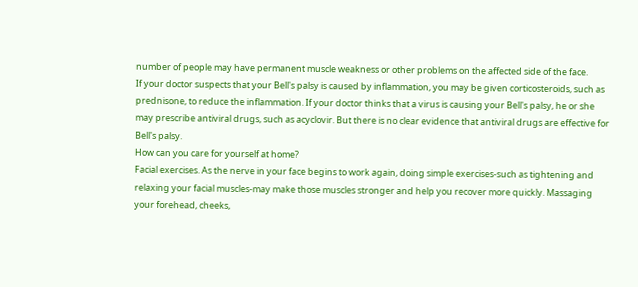number of people may have permanent muscle weakness or other problems on the affected side of the face.
If your doctor suspects that your Bell's palsy is caused by inflammation, you may be given corticosteroids, such as prednisone, to reduce the inflammation. If your doctor thinks that a virus is causing your Bell's palsy, he or she may prescribe antiviral drugs, such as acyclovir. But there is no clear evidence that antiviral drugs are effective for Bell's palsy.
How can you care for yourself at home?
Facial exercises. As the nerve in your face begins to work again, doing simple exercises-such as tightening and relaxing your facial muscles-may make those muscles stronger and help you recover more quickly. Massaging your forehead, cheeks,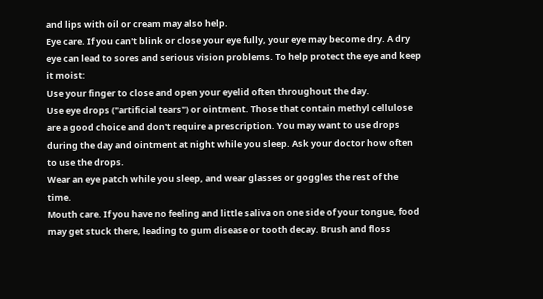and lips with oil or cream may also help.
Eye care. If you can't blink or close your eye fully, your eye may become dry. A dry eye can lead to sores and serious vision problems. To help protect the eye and keep it moist:
Use your finger to close and open your eyelid often throughout the day.
Use eye drops ("artificial tears") or ointment. Those that contain methyl cellulose are a good choice and don't require a prescription. You may want to use drops during the day and ointment at night while you sleep. Ask your doctor how often to use the drops.
Wear an eye patch while you sleep, and wear glasses or goggles the rest of the time.
Mouth care. If you have no feeling and little saliva on one side of your tongue, food may get stuck there, leading to gum disease or tooth decay. Brush and floss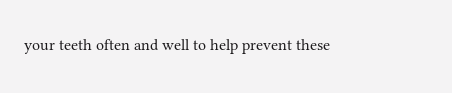your teeth often and well to help prevent these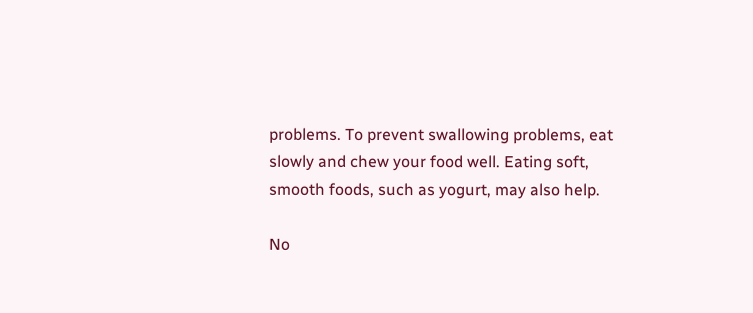problems. To prevent swallowing problems, eat slowly and chew your food well. Eating soft, smooth foods, such as yogurt, may also help.

No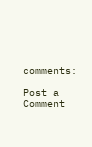comments:

Post a Comment